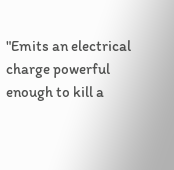"Emits an electrical charge powerful enough to kill a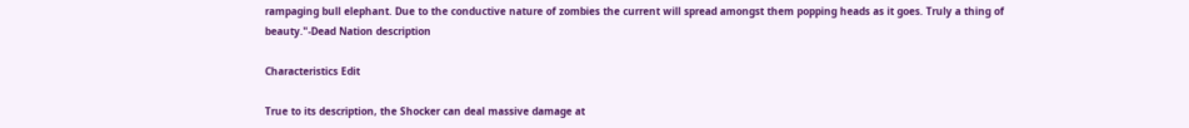rampaging bull elephant. Due to the conductive nature of zombies the current will spread amongst them popping heads as it goes. Truly a thing of beauty."-Dead Nation description

Characteristics Edit

True to its description, the Shocker can deal massive damage at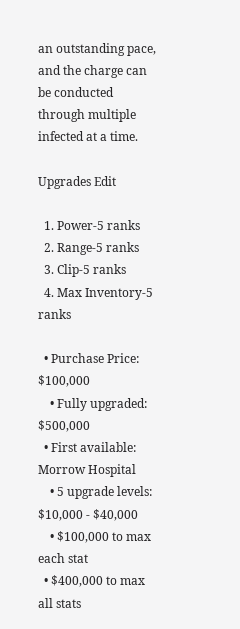an outstanding pace, and the charge can be conducted through multiple infected at a time.

Upgrades Edit

  1. Power-5 ranks
  2. Range-5 ranks
  3. Clip-5 ranks
  4. Max Inventory-5 ranks

  • Purchase Price: $100,000
    • Fully upgraded: $500,000
  • First available: Morrow Hospital
    • 5 upgrade levels: $10,000 - $40,000
    • $100,000 to max each stat
  • $400,000 to max all stats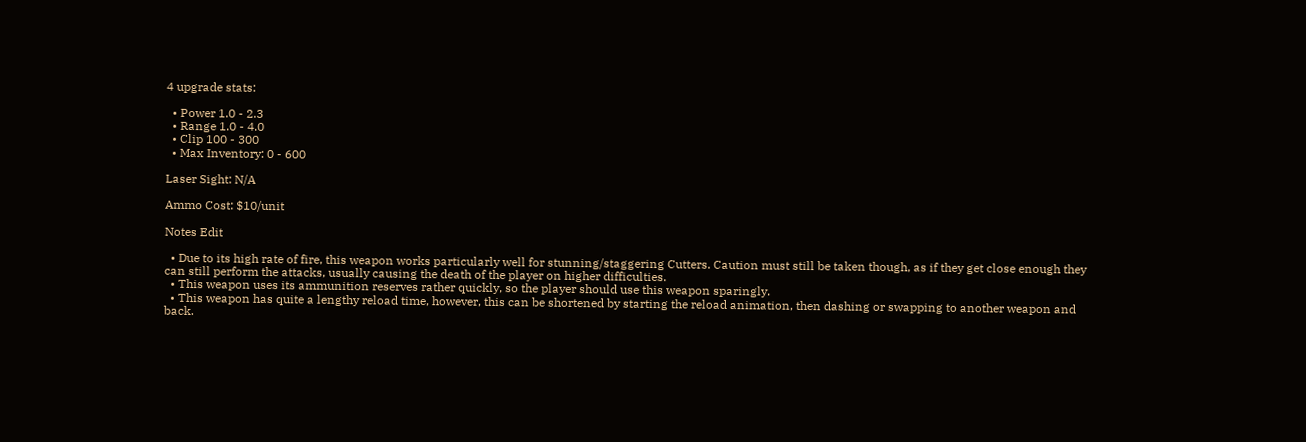4 upgrade stats:

  • Power 1.0 - 2.3
  • Range 1.0 - 4.0
  • Clip 100 - 300
  • Max Inventory: 0 - 600

Laser Sight: N/A

Ammo Cost: $10/unit

Notes Edit

  • Due to its high rate of fire, this weapon works particularly well for stunning/staggering Cutters. Caution must still be taken though, as if they get close enough they can still perform the attacks, usually causing the death of the player on higher difficulties.
  • This weapon uses its ammunition reserves rather quickly, so the player should use this weapon sparingly.
  • This weapon has quite a lengthy reload time, however, this can be shortened by starting the reload animation, then dashing or swapping to another weapon and back.